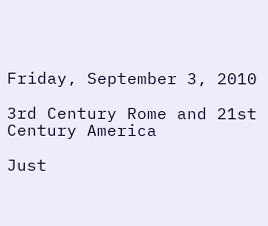Friday, September 3, 2010

3rd Century Rome and 21st Century America

Just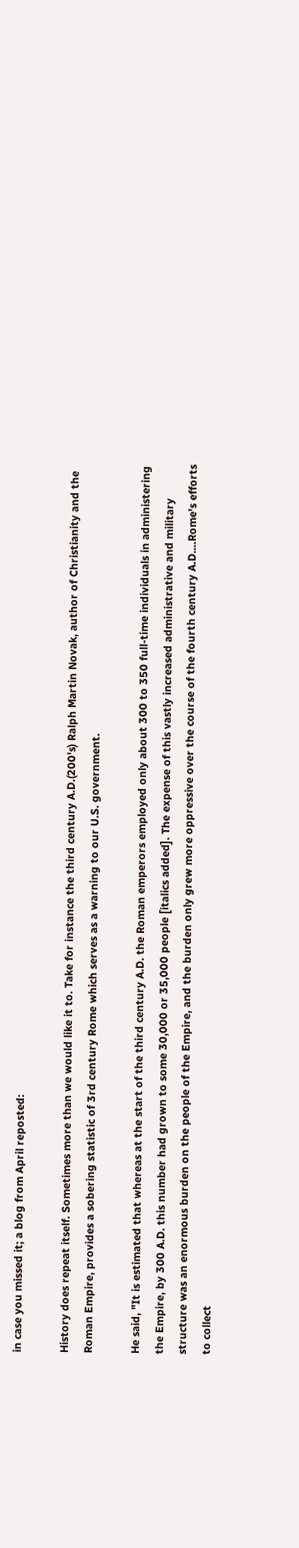in case you missed it; a blog from April reposted:

History does repeat itself. Sometimes more than we would like it to. Take for instance the third century A.D.(200's) Ralph Martin Novak, author of Christianity and the Roman Empire, provides a sobering statistic of 3rd century Rome which serves as a warning to our U.S. government.

He said, "It is estimated that whereas at the start of the third century A.D. the Roman emperors employed only about 300 to 350 full-time individuals in administering the Empire, by 300 A.D. this number had grown to some 30,000 or 35,000 people [italics added]. The expense of this vastly increased administrative and military structure was an enormous burden on the people of the Empire, and the burden only grew more oppressive over the course of the fourth century A.D....Rome's efforts to collect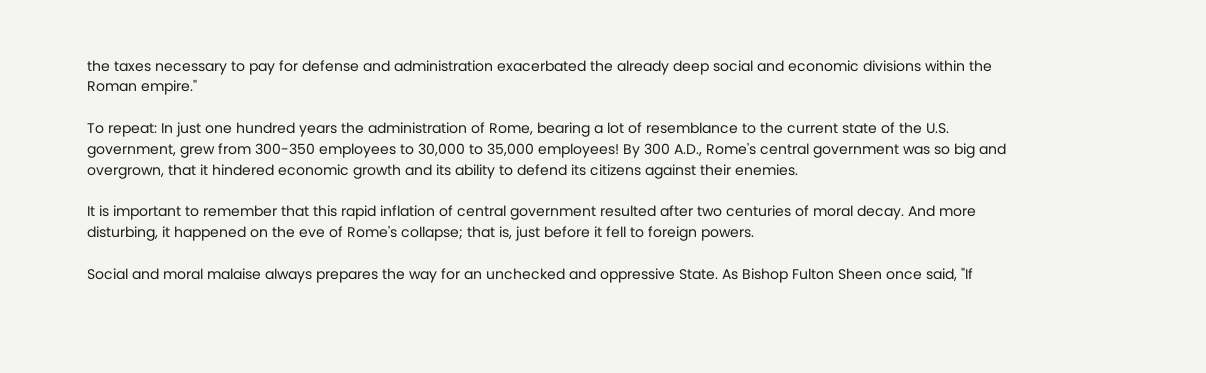the taxes necessary to pay for defense and administration exacerbated the already deep social and economic divisions within the Roman empire."

To repeat: In just one hundred years the administration of Rome, bearing a lot of resemblance to the current state of the U.S. government, grew from 300-350 employees to 30,000 to 35,000 employees! By 300 A.D., Rome's central government was so big and overgrown, that it hindered economic growth and its ability to defend its citizens against their enemies.

It is important to remember that this rapid inflation of central government resulted after two centuries of moral decay. And more disturbing, it happened on the eve of Rome's collapse; that is, just before it fell to foreign powers.

Social and moral malaise always prepares the way for an unchecked and oppressive State. As Bishop Fulton Sheen once said, "If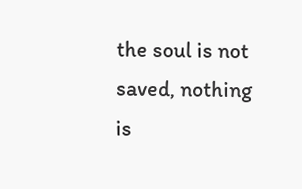the soul is not saved, nothing is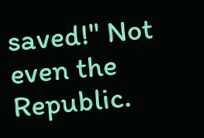saved!" Not even the Republic.